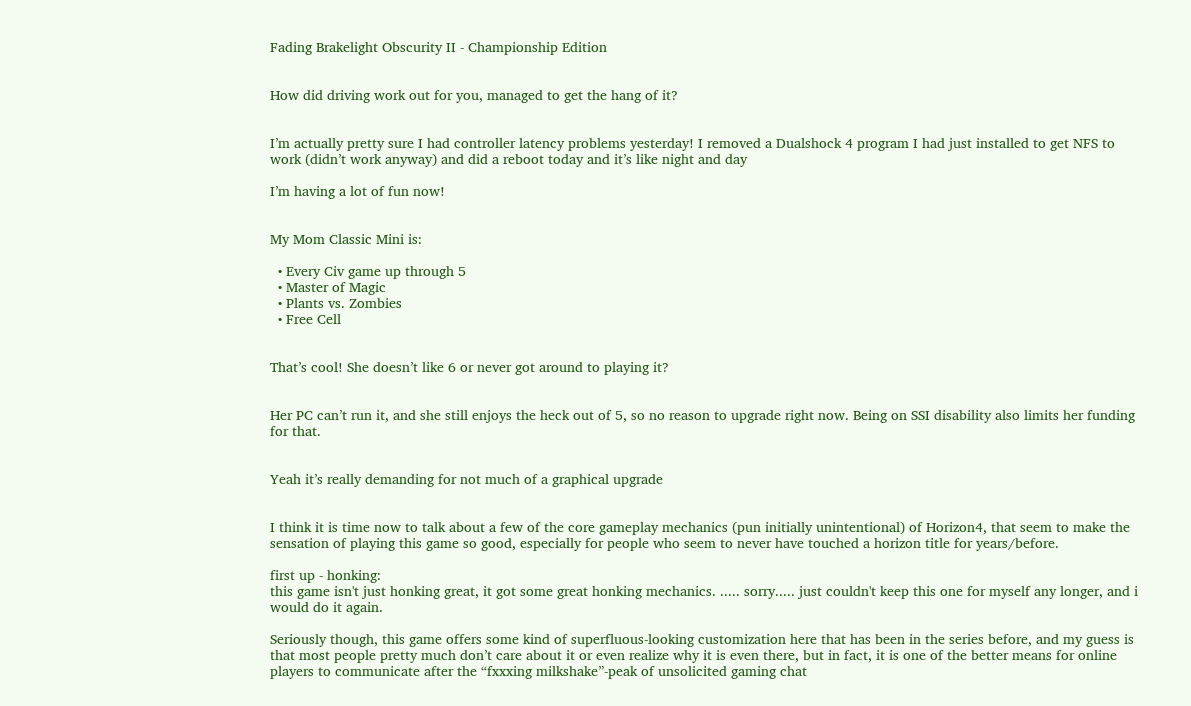Fading Brakelight Obscurity II - Championship Edition


How did driving work out for you, managed to get the hang of it?


I’m actually pretty sure I had controller latency problems yesterday! I removed a Dualshock 4 program I had just installed to get NFS to work (didn’t work anyway) and did a reboot today and it’s like night and day

I’m having a lot of fun now!


My Mom Classic Mini is:

  • Every Civ game up through 5
  • Master of Magic
  • Plants vs. Zombies
  • Free Cell


That’s cool! She doesn’t like 6 or never got around to playing it?


Her PC can’t run it, and she still enjoys the heck out of 5, so no reason to upgrade right now. Being on SSI disability also limits her funding for that.


Yeah it’s really demanding for not much of a graphical upgrade


I think it is time now to talk about a few of the core gameplay mechanics (pun initially unintentional) of Horizon4, that seem to make the sensation of playing this game so good, especially for people who seem to never have touched a horizon title for years/before.

first up - honking:
this game isn't just honking great, it got some great honking mechanics. ..... sorry..... just couldn't keep this one for myself any longer, and i would do it again.

Seriously though, this game offers some kind of superfluous-looking customization here that has been in the series before, and my guess is that most people pretty much don’t care about it or even realize why it is even there, but in fact, it is one of the better means for online players to communicate after the “fxxxing milkshake”-peak of unsolicited gaming chat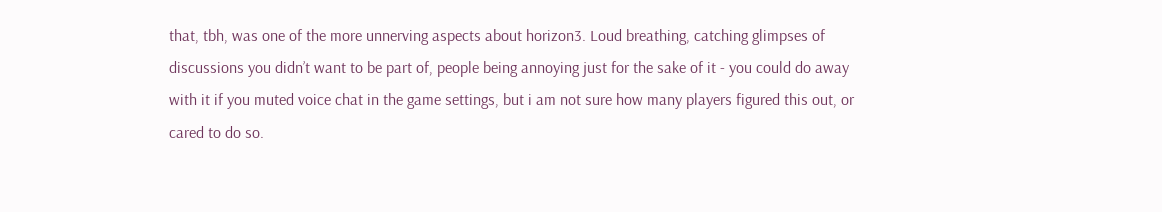that, tbh, was one of the more unnerving aspects about horizon3. Loud breathing, catching glimpses of discussions you didn’t want to be part of, people being annoying just for the sake of it - you could do away with it if you muted voice chat in the game settings, but i am not sure how many players figured this out, or cared to do so.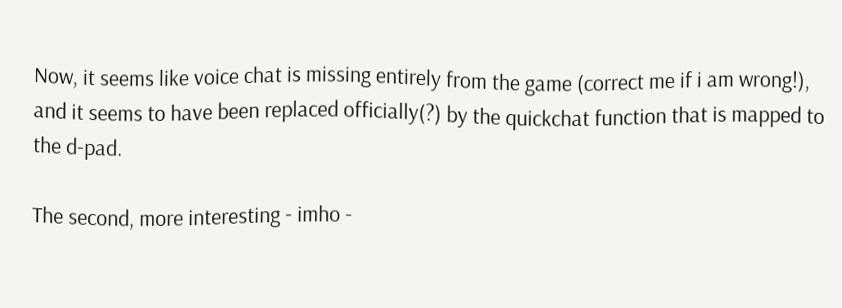Now, it seems like voice chat is missing entirely from the game (correct me if i am wrong!), and it seems to have been replaced officially(?) by the quickchat function that is mapped to the d-pad.

The second, more interesting - imho -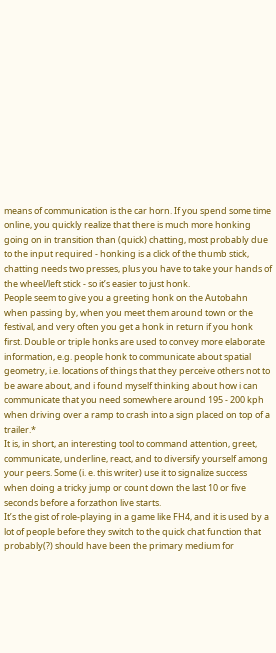means of communication is the car horn. If you spend some time online, you quickly realize that there is much more honking going on in transition than (quick) chatting, most probably due to the input required - honking is a click of the thumb stick, chatting needs two presses, plus you have to take your hands of the wheel/left stick - so it’s easier to just honk.
People seem to give you a greeting honk on the Autobahn when passing by, when you meet them around town or the festival, and very often you get a honk in return if you honk first. Double or triple honks are used to convey more elaborate information, e.g. people honk to communicate about spatial geometry, i.e. locations of things that they perceive others not to be aware about, and i found myself thinking about how i can communicate that you need somewhere around 195 - 200 kph when driving over a ramp to crash into a sign placed on top of a trailer.*
It is, in short, an interesting tool to command attention, greet, communicate, underline, react, and to diversify yourself among your peers. Some (i. e. this writer) use it to signalize success when doing a tricky jump or count down the last 10 or five seconds before a forzathon live starts.
It’s the gist of role-playing in a game like FH4, and it is used by a lot of people before they switch to the quick chat function that probably(?) should have been the primary medium for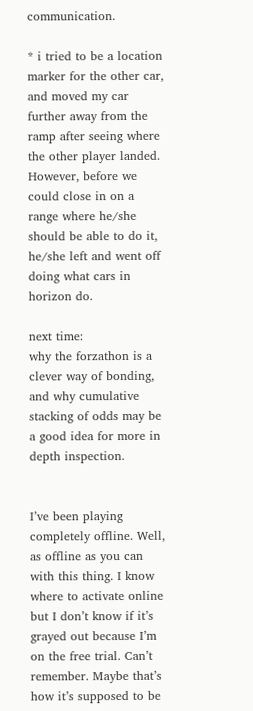communication.

* i tried to be a location marker for the other car, and moved my car further away from the ramp after seeing where the other player landed. However, before we could close in on a range where he/she should be able to do it, he/she left and went off doing what cars in horizon do.

next time:
why the forzathon is a clever way of bonding, and why cumulative stacking of odds may be a good idea for more in depth inspection.


I’ve been playing completely offline. Well, as offline as you can with this thing. I know where to activate online but I don’t know if it’s grayed out because I’m on the free trial. Can’t remember. Maybe that’s how it’s supposed to be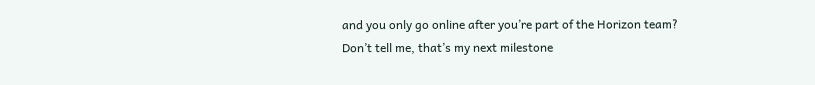and you only go online after you’re part of the Horizon team? Don’t tell me, that’s my next milestone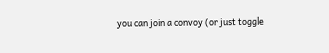you can join a convoy (or just toggle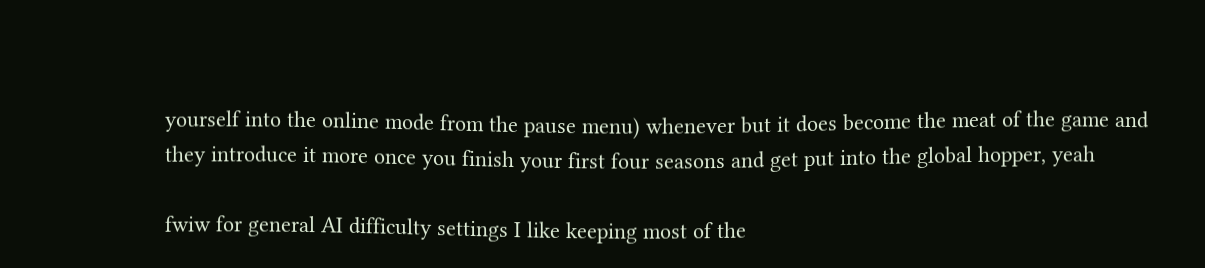yourself into the online mode from the pause menu) whenever but it does become the meat of the game and they introduce it more once you finish your first four seasons and get put into the global hopper, yeah

fwiw for general AI difficulty settings I like keeping most of the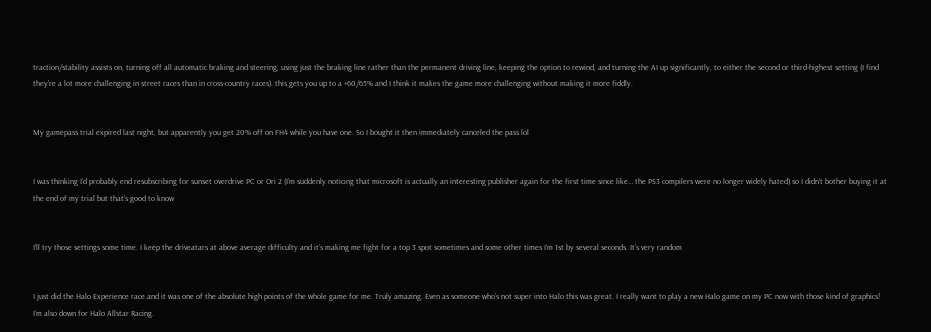traction/stability assists on, turning off all automatic braking and steering, using just the braking line rather than the permanent driving line, keeping the option to rewind, and turning the AI up significantly, to either the second or third-highest setting (I find they’re a lot more challenging in street races than in cross-country races). this gets you up to a +60/65% and I think it makes the game more challenging without making it more fiddly.


My gamepass trial expired last night, but apparently you get 20% off on FH4 while you have one. So I bought it then immediately canceled the pass lol


I was thinking I’d probably end resubscribing for sunset overdrive PC or Ori 2 (I’m suddenly noticing that microsoft is actually an interesting publisher again for the first time since like… the PS3 compilers were no longer widely hated) so I didn’t bother buying it at the end of my trial but that’s good to know


I’ll try those settings some time. I keep the driveatars at above average difficulty and it’s making me fight for a top 3 spot sometimes and some other times I’m 1st by several seconds. It’s very random


I just did the Halo Experience race and it was one of the absolute high points of the whole game for me. Truly amazing. Even as someone who’s not super into Halo this was great. I really want to play a new Halo game on my PC now with those kind of graphics! I’m also down for Halo Allstar Racing.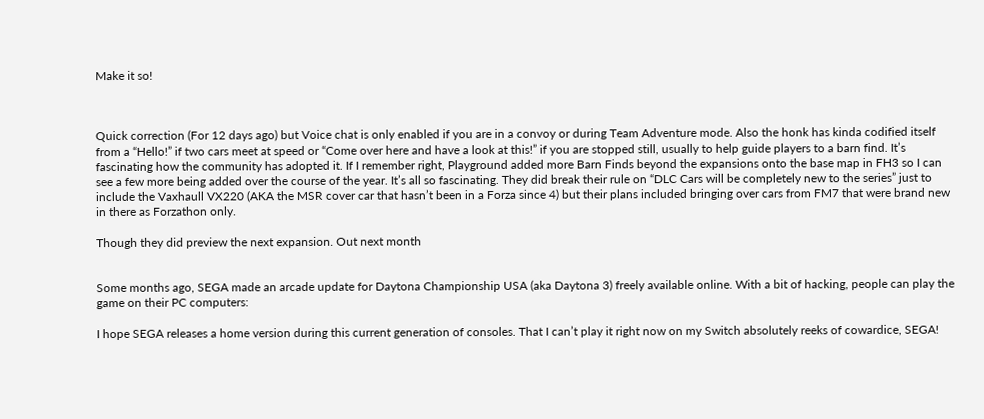Make it so!



Quick correction (For 12 days ago) but Voice chat is only enabled if you are in a convoy or during Team Adventure mode. Also the honk has kinda codified itself from a “Hello!” if two cars meet at speed or “Come over here and have a look at this!” if you are stopped still, usually to help guide players to a barn find. It’s fascinating how the community has adopted it. If I remember right, Playground added more Barn Finds beyond the expansions onto the base map in FH3 so I can see a few more being added over the course of the year. It’s all so fascinating. They did break their rule on “DLC Cars will be completely new to the series” just to include the Vaxhaull VX220 (AKA the MSR cover car that hasn’t been in a Forza since 4) but their plans included bringing over cars from FM7 that were brand new in there as Forzathon only.

Though they did preview the next expansion. Out next month


Some months ago, SEGA made an arcade update for Daytona Championship USA (aka Daytona 3) freely available online. With a bit of hacking, people can play the game on their PC computers:

I hope SEGA releases a home version during this current generation of consoles. That I can’t play it right now on my Switch absolutely reeks of cowardice, SEGA!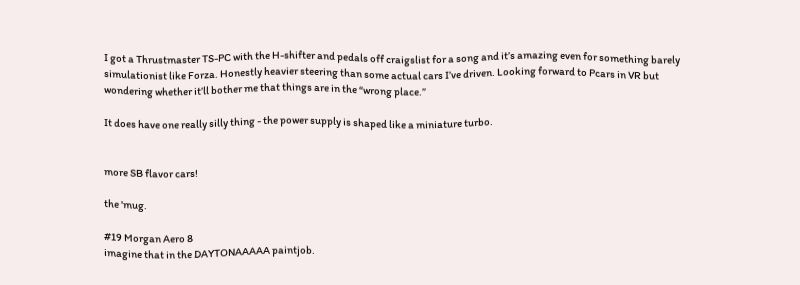I got a Thrustmaster TS-PC with the H-shifter and pedals off craigslist for a song and it’s amazing even for something barely simulationist like Forza. Honestly heavier steering than some actual cars I’ve driven. Looking forward to Pcars in VR but wondering whether it’ll bother me that things are in the “wrong place.”

It does have one really silly thing - the power supply is shaped like a miniature turbo.


more SB flavor cars!

the 'mug.

#19 Morgan Aero 8
imagine that in the DAYTONAAAAA paintjob.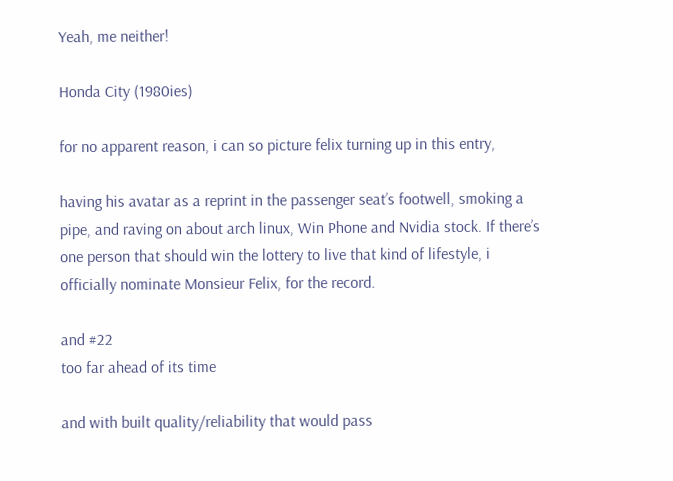Yeah, me neither!

Honda City (1980ies)

for no apparent reason, i can so picture felix turning up in this entry,

having his avatar as a reprint in the passenger seat’s footwell, smoking a pipe, and raving on about arch linux, Win Phone and Nvidia stock. If there’s one person that should win the lottery to live that kind of lifestyle, i officially nominate Monsieur Felix, for the record.

and #22
too far ahead of its time

and with built quality/reliability that would pass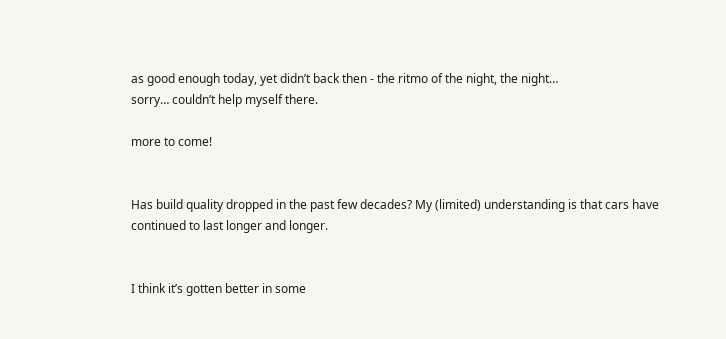as good enough today, yet didn’t back then - the ritmo of the night, the night…
sorry… couldn’t help myself there.

more to come!


Has build quality dropped in the past few decades? My (limited) understanding is that cars have continued to last longer and longer.


I think it’s gotten better in some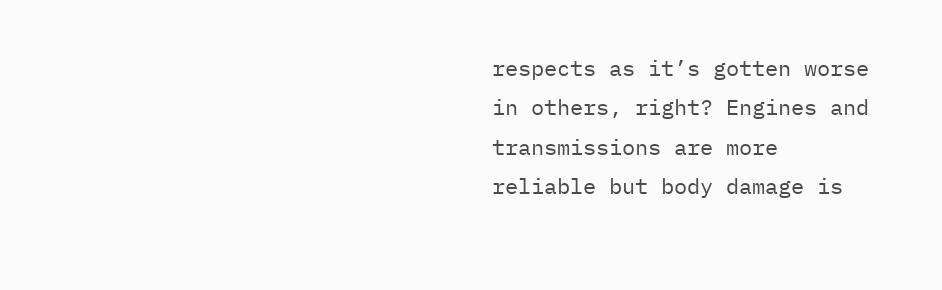respects as it’s gotten worse in others, right? Engines and transmissions are more reliable but body damage is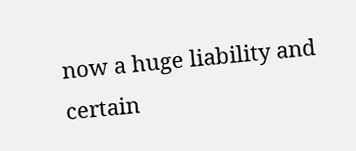now a huge liability and certain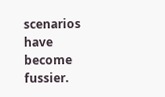scenarios have become fussier.